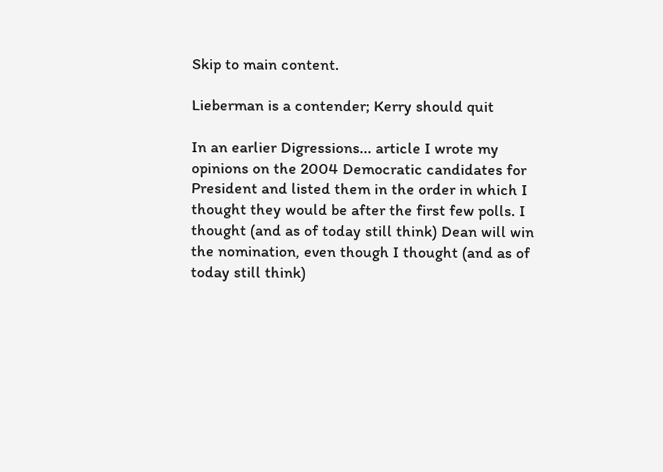Skip to main content.

Lieberman is a contender; Kerry should quit

In an earlier Digressions... article I wrote my opinions on the 2004 Democratic candidates for President and listed them in the order in which I thought they would be after the first few polls. I thought (and as of today still think) Dean will win the nomination, even though I thought (and as of today still think)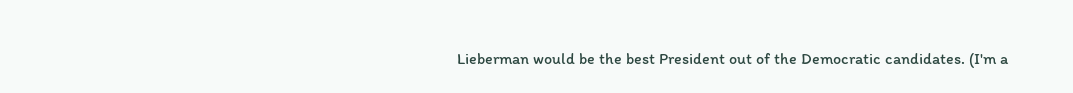Lieberman would be the best President out of the Democratic candidates. (I'm a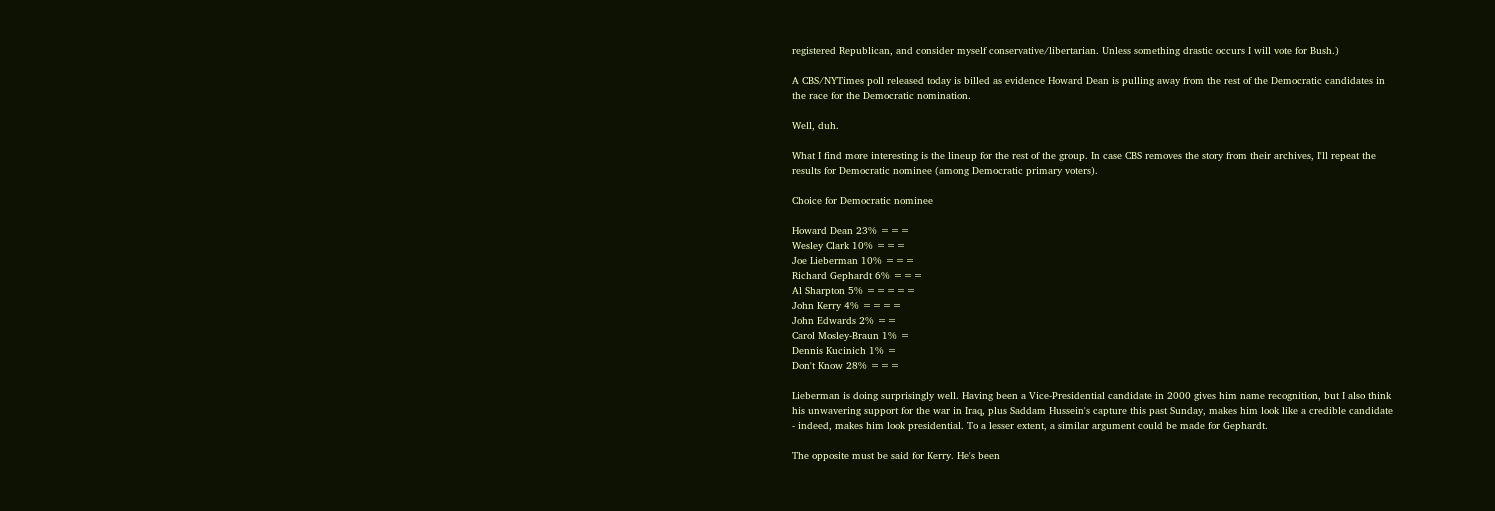registered Republican, and consider myself conservative/libertarian. Unless something drastic occurs I will vote for Bush.)

A CBS/NYTimes poll released today is billed as evidence Howard Dean is pulling away from the rest of the Democratic candidates in the race for the Democratic nomination.

Well, duh.

What I find more interesting is the lineup for the rest of the group. In case CBS removes the story from their archives, I'll repeat the results for Democratic nominee (among Democratic primary voters).

Choice for Democratic nominee

Howard Dean 23% ===
Wesley Clark 10% ===
Joe Lieberman 10% ===
Richard Gephardt 6% ===
Al Sharpton 5% =====
John Kerry 4% ====
John Edwards 2% ==
Carol Mosley-Braun 1% =
Dennis Kucinich 1% =
Don't Know 28% ===

Lieberman is doing surprisingly well. Having been a Vice-Presidential candidate in 2000 gives him name recognition, but I also think his unwavering support for the war in Iraq, plus Saddam Hussein's capture this past Sunday, makes him look like a credible candidate - indeed, makes him look presidential. To a lesser extent, a similar argument could be made for Gephardt.

The opposite must be said for Kerry. He's been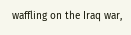waffling on the Iraq war,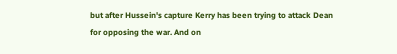but after Hussein's capture Kerry has been trying to attack Dean for opposing the war. And on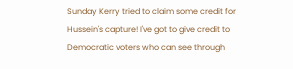Sunday Kerry tried to claim some credit for Hussein's capture! I've got to give credit to Democratic voters who can see through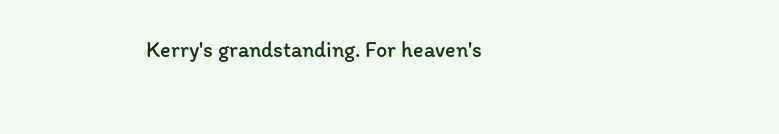Kerry's grandstanding. For heaven's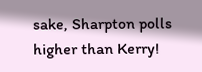sake, Sharpton polls higher than Kerry!